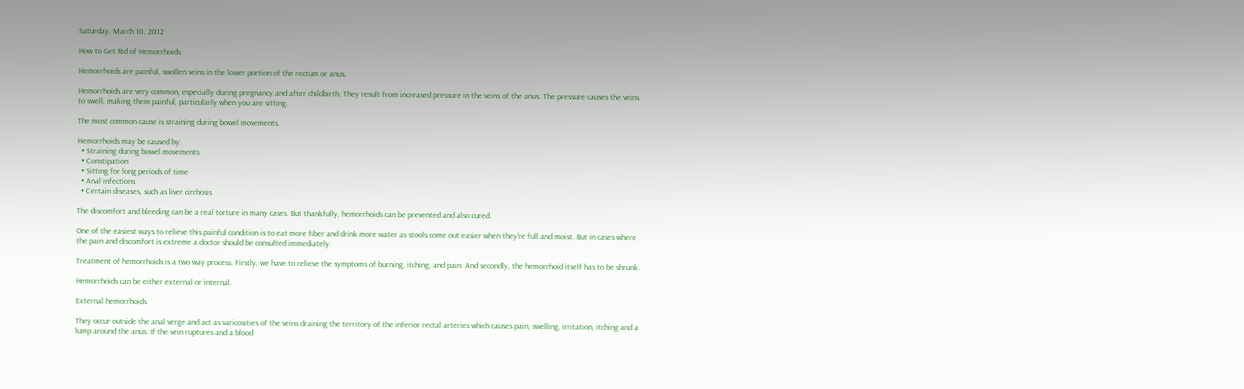Saturday, March 10, 2012

How to Get Rid of Hemorrhoids

Hemorrhoids are painful, swollen veins in the lower portion of the rectum or anus.

Hemorrhoids are very common, especially during pregnancy and after childbirth. They result from increased pressure in the veins of the anus. The pressure causes the veins to swell, making them painful, particularly when you are sitting.

The most common cause is straining during bowel movements.

Hemorrhoids may be caused by:
  • Straining during bowel movements
  • Constipation
  • Sitting for long periods of time
  • Anal infections
  • Certain diseases, such as liver cirrhosis

The discomfort and bleeding can be a real torture in many cases. But thankfully, hemorrhoids can be prevented and also cured.

One of the easiest ways to relieve this painful condition is to eat more fiber and drink more water as stools come out easier when they're full and moist. But in cases where the pain and discomfort is extreme a doctor should be consulted immediately.

Treatment of hemorrhoids is a two way process. Firstly, we have to relieve the symptoms of burning, itching, and pain. And secondly, the hemorrhoid itself has to be shrunk.

Hemorrhoids can be either external or internal.

External hemorrhoids

They occur outside the anal verge and act as varicosities of the veins draining the territory of the inferior rectal arteries which causes pain, swelling, irritation, itching and a lump around the anus. If the vein ruptures and a blood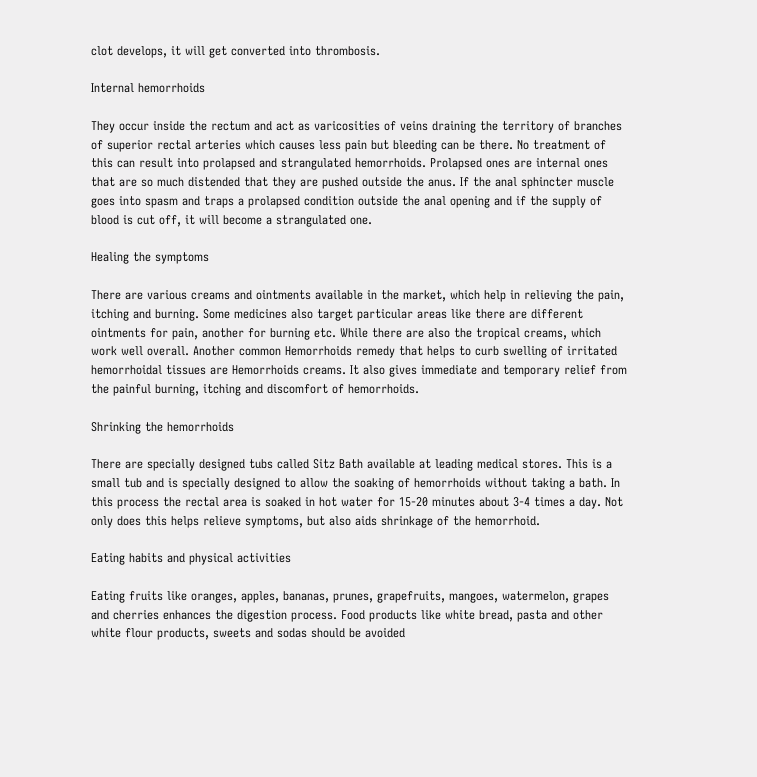clot develops, it will get converted into thrombosis.

Internal hemorrhoids

They occur inside the rectum and act as varicosities of veins draining the territory of branches of superior rectal arteries which causes less pain but bleeding can be there. No treatment of this can result into prolapsed and strangulated hemorrhoids. Prolapsed ones are internal ones that are so much distended that they are pushed outside the anus. If the anal sphincter muscle goes into spasm and traps a prolapsed condition outside the anal opening and if the supply of blood is cut off, it will become a strangulated one.

Healing the symptoms

There are various creams and ointments available in the market, which help in relieving the pain, itching and burning. Some medicines also target particular areas like there are different ointments for pain, another for burning etc. While there are also the tropical creams, which work well overall. Another common Hemorrhoids remedy that helps to curb swelling of irritated hemorrhoidal tissues are Hemorrhoids creams. It also gives immediate and temporary relief from the painful burning, itching and discomfort of hemorrhoids.

Shrinking the hemorrhoids

There are specially designed tubs called Sitz Bath available at leading medical stores. This is a small tub and is specially designed to allow the soaking of hemorrhoids without taking a bath. In this process the rectal area is soaked in hot water for 15-20 minutes about 3-4 times a day. Not only does this helps relieve symptoms, but also aids shrinkage of the hemorrhoid.

Eating habits and physical activities

Eating fruits like oranges, apples, bananas, prunes, grapefruits, mangoes, watermelon, grapes and cherries enhances the digestion process. Food products like white bread, pasta and other white flour products, sweets and sodas should be avoided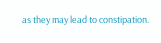as they may lead to constipation.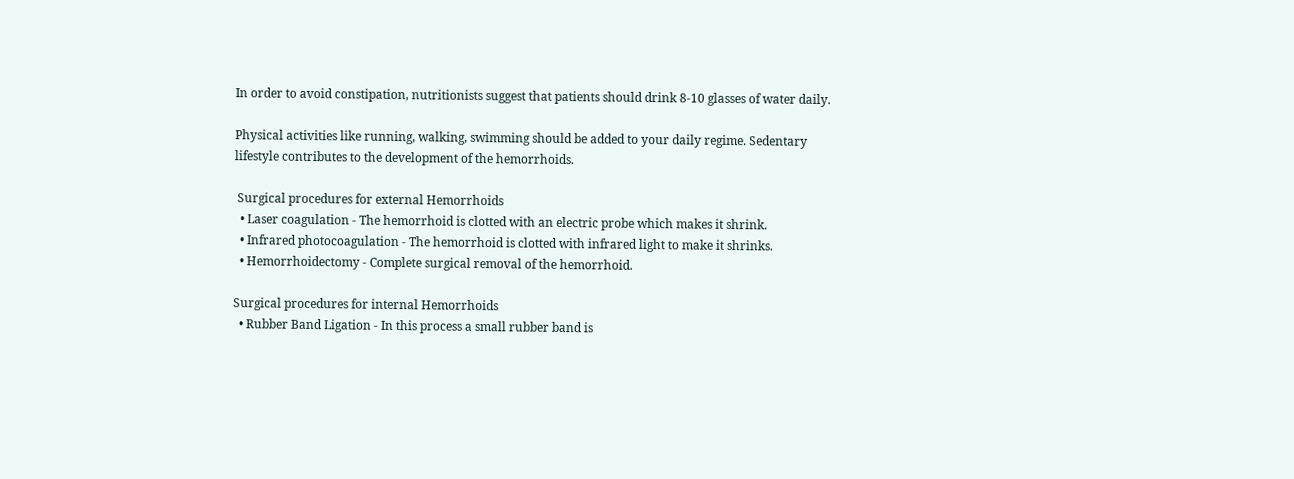In order to avoid constipation, nutritionists suggest that patients should drink 8-10 glasses of water daily.

Physical activities like running, walking, swimming should be added to your daily regime. Sedentary lifestyle contributes to the development of the hemorrhoids.

 Surgical procedures for external Hemorrhoids
  • Laser coagulation - The hemorrhoid is clotted with an electric probe which makes it shrink.
  • Infrared photocoagulation - The hemorrhoid is clotted with infrared light to make it shrinks.
  • Hemorrhoidectomy - Complete surgical removal of the hemorrhoid.

Surgical procedures for internal Hemorrhoids
  • Rubber Band Ligation - In this process a small rubber band is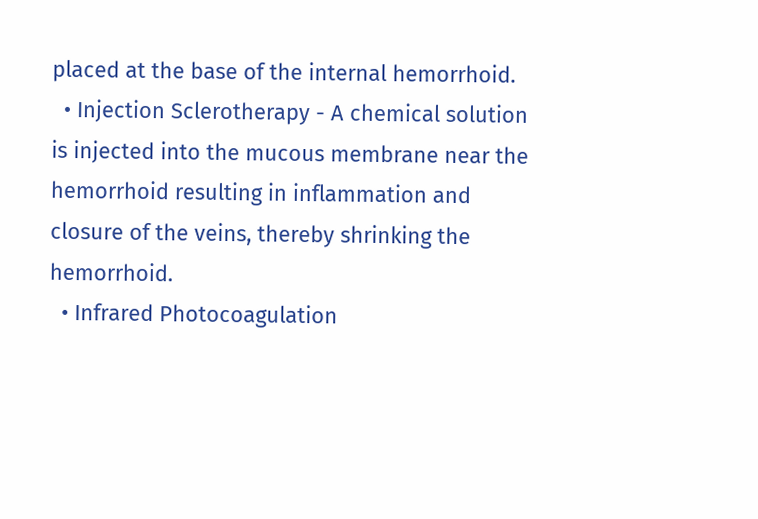placed at the base of the internal hemorrhoid.
  • Injection Sclerotherapy - A chemical solution is injected into the mucous membrane near the hemorrhoid resulting in inflammation and closure of the veins, thereby shrinking the hemorrhoid.
  • Infrared Photocoagulation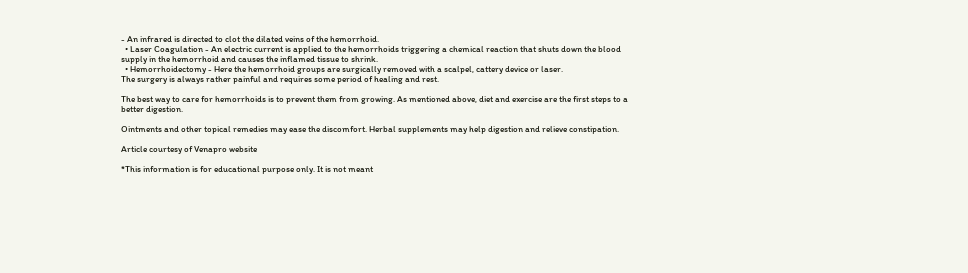- An infrared is directed to clot the dilated veins of the hemorrhoid.
  • Laser Coagulation - An electric current is applied to the hemorrhoids triggering a chemical reaction that shuts down the blood supply in the hemorrhoid and causes the inflamed tissue to shrink.
  • Hemorrhoidectomy - Here the hemorrhoid groups are surgically removed with a scalpel, cattery device or laser.
The surgery is always rather painful and requires some period of healing and rest.

The best way to care for hemorrhoids is to prevent them from growing. As mentioned above, diet and exercise are the first steps to a better digestion.

Ointments and other topical remedies may ease the discomfort. Herbal supplements may help digestion and relieve constipation.

Article courtesy of Venapro website

*This information is for educational purpose only. It is not meant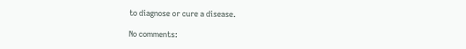to diagnose or cure a disease.

No comments: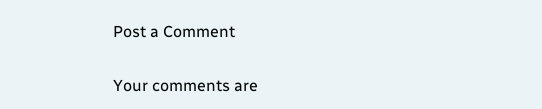Post a Comment

Your comments are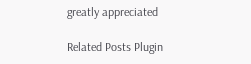greatly appreciated

Related Posts Plugin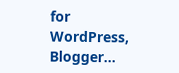for WordPress, Blogger...